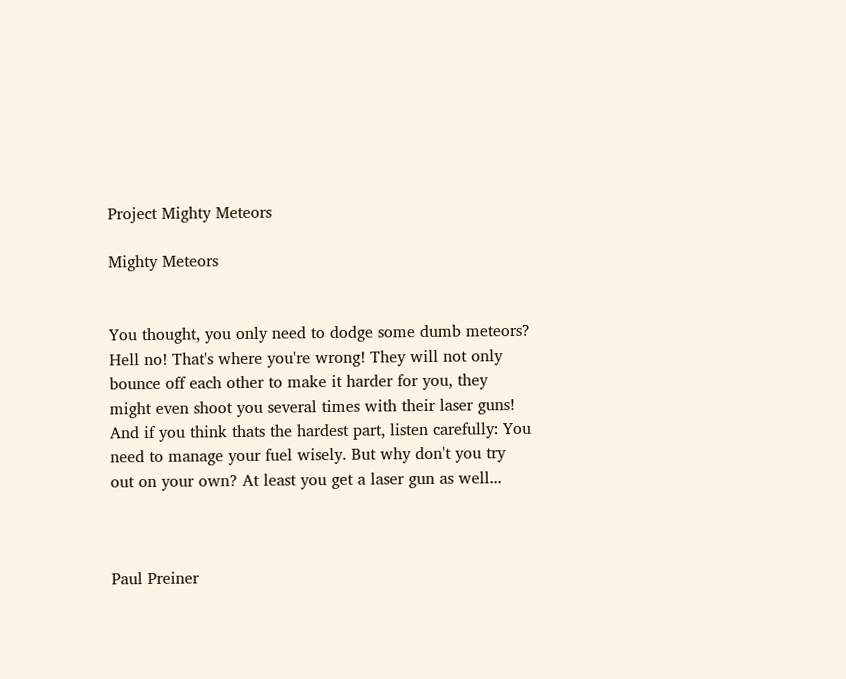Project Mighty Meteors

Mighty Meteors


You thought, you only need to dodge some dumb meteors? Hell no! That's where you're wrong! They will not only bounce off each other to make it harder for you, they might even shoot you several times with their laser guns! And if you think thats the hardest part, listen carefully: You need to manage your fuel wisely. But why don't you try out on your own? At least you get a laser gun as well...



Paul Preiner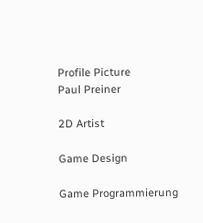Profile Picture
Paul Preiner

2D Artist

Game Design

Game Programmierung